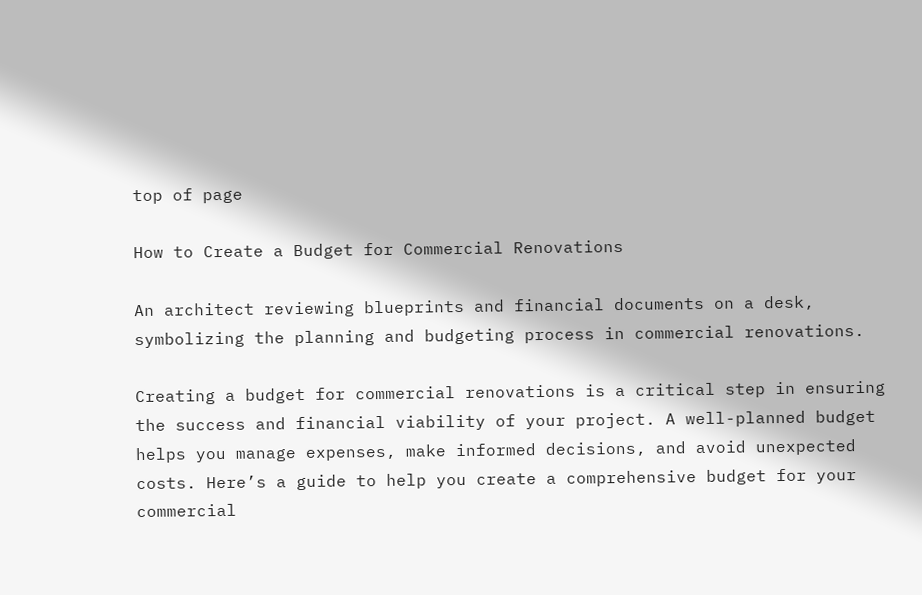top of page

How to Create a Budget for Commercial Renovations

An architect reviewing blueprints and financial documents on a desk, symbolizing the planning and budgeting process in commercial renovations.

Creating a budget for commercial renovations is a critical step in ensuring the success and financial viability of your project. A well-planned budget helps you manage expenses, make informed decisions, and avoid unexpected costs. Here’s a guide to help you create a comprehensive budget for your commercial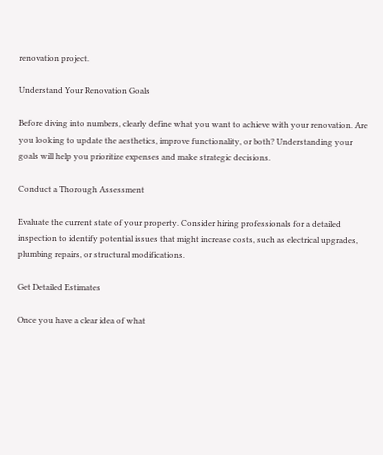renovation project.

Understand Your Renovation Goals

Before diving into numbers, clearly define what you want to achieve with your renovation. Are you looking to update the aesthetics, improve functionality, or both? Understanding your goals will help you prioritize expenses and make strategic decisions.

Conduct a Thorough Assessment

Evaluate the current state of your property. Consider hiring professionals for a detailed inspection to identify potential issues that might increase costs, such as electrical upgrades, plumbing repairs, or structural modifications.

Get Detailed Estimates

Once you have a clear idea of what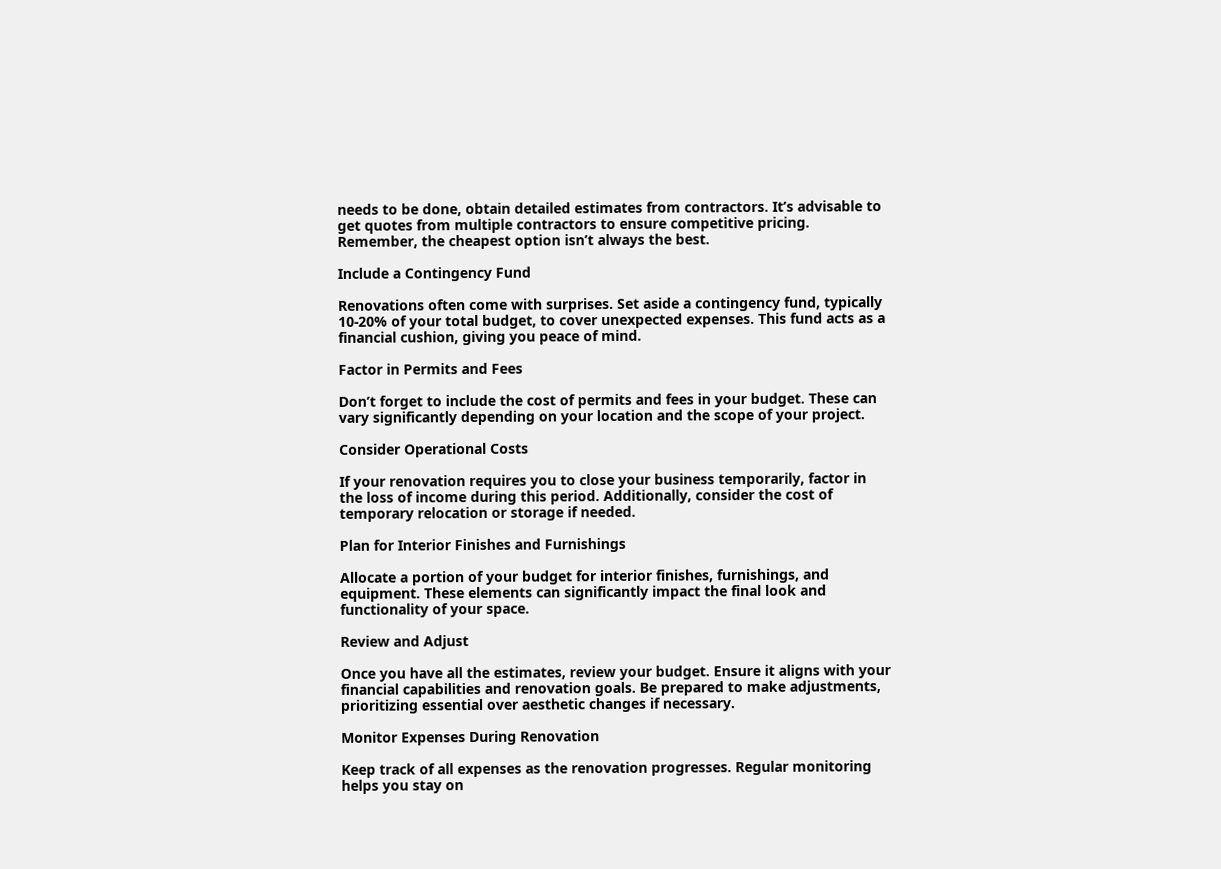needs to be done, obtain detailed estimates from contractors. It’s advisable to get quotes from multiple contractors to ensure competitive pricing. Remember, the cheapest option isn’t always the best.

Include a Contingency Fund

Renovations often come with surprises. Set aside a contingency fund, typically 10-20% of your total budget, to cover unexpected expenses. This fund acts as a financial cushion, giving you peace of mind.

Factor in Permits and Fees

Don’t forget to include the cost of permits and fees in your budget. These can vary significantly depending on your location and the scope of your project.

Consider Operational Costs

If your renovation requires you to close your business temporarily, factor in the loss of income during this period. Additionally, consider the cost of temporary relocation or storage if needed.

Plan for Interior Finishes and Furnishings

Allocate a portion of your budget for interior finishes, furnishings, and equipment. These elements can significantly impact the final look and functionality of your space.

Review and Adjust

Once you have all the estimates, review your budget. Ensure it aligns with your financial capabilities and renovation goals. Be prepared to make adjustments, prioritizing essential over aesthetic changes if necessary.

Monitor Expenses During Renovation

Keep track of all expenses as the renovation progresses. Regular monitoring helps you stay on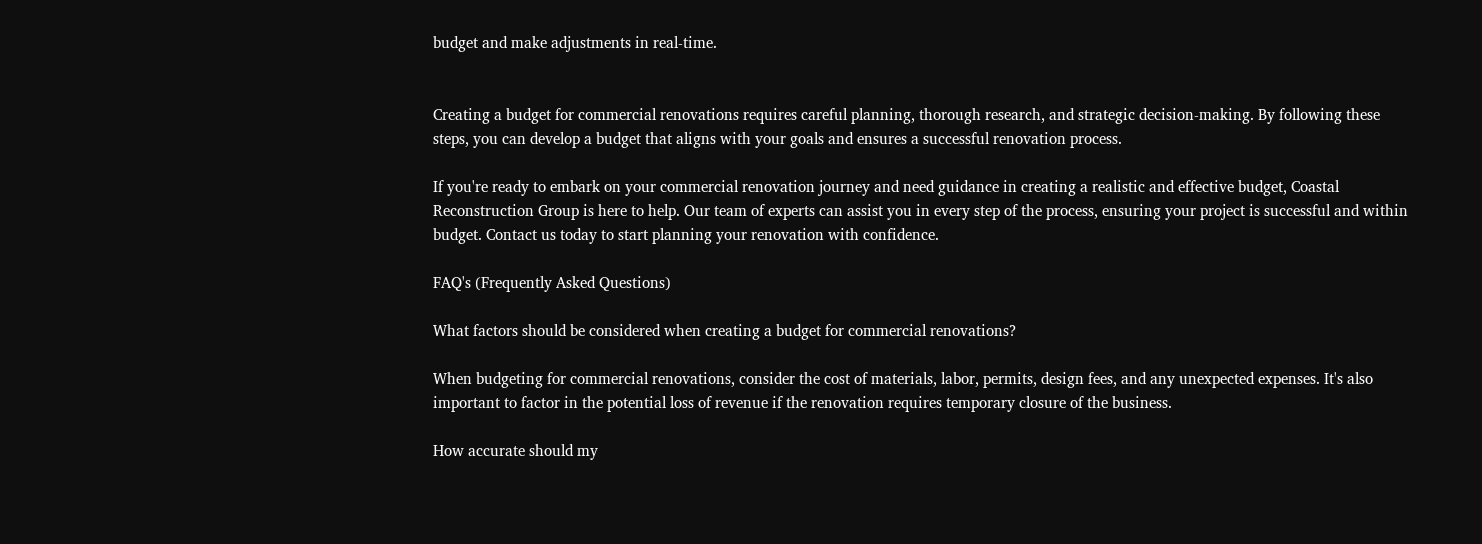budget and make adjustments in real-time.


Creating a budget for commercial renovations requires careful planning, thorough research, and strategic decision-making. By following these steps, you can develop a budget that aligns with your goals and ensures a successful renovation process.

If you're ready to embark on your commercial renovation journey and need guidance in creating a realistic and effective budget, Coastal Reconstruction Group is here to help. Our team of experts can assist you in every step of the process, ensuring your project is successful and within budget. Contact us today to start planning your renovation with confidence.

FAQ's (Frequently Asked Questions)

What factors should be considered when creating a budget for commercial renovations?

When budgeting for commercial renovations, consider the cost of materials, labor, permits, design fees, and any unexpected expenses. It's also important to factor in the potential loss of revenue if the renovation requires temporary closure of the business.

How accurate should my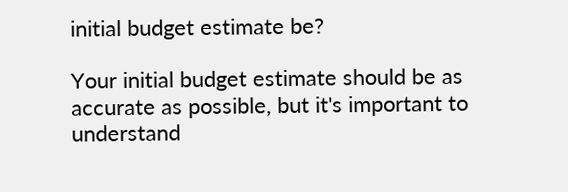initial budget estimate be?

Your initial budget estimate should be as accurate as possible, but it's important to understand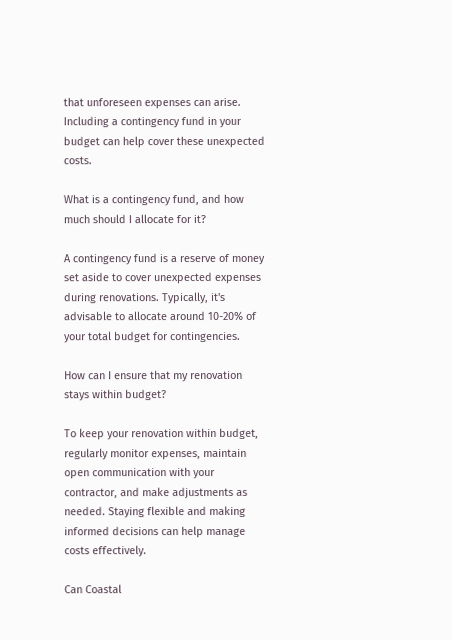that unforeseen expenses can arise. Including a contingency fund in your budget can help cover these unexpected costs.

What is a contingency fund, and how much should I allocate for it?

A contingency fund is a reserve of money set aside to cover unexpected expenses during renovations. Typically, it's advisable to allocate around 10-20% of your total budget for contingencies.

How can I ensure that my renovation stays within budget?

To keep your renovation within budget, regularly monitor expenses, maintain open communication with your contractor, and make adjustments as needed. Staying flexible and making informed decisions can help manage costs effectively.

Can Coastal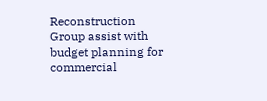Reconstruction Group assist with budget planning for commercial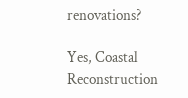renovations?

Yes, Coastal Reconstruction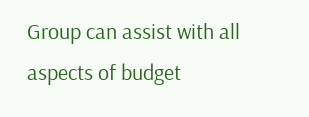Group can assist with all aspects of budget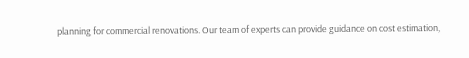planning for commercial renovations. Our team of experts can provide guidance on cost estimation,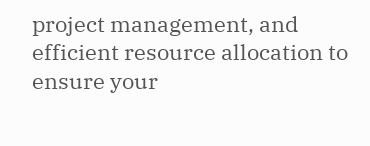project management, and efficient resource allocation to ensure your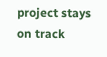project stays on track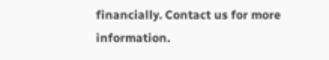financially. Contact us for more information.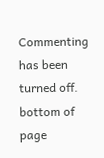Commenting has been turned off.
bottom of page